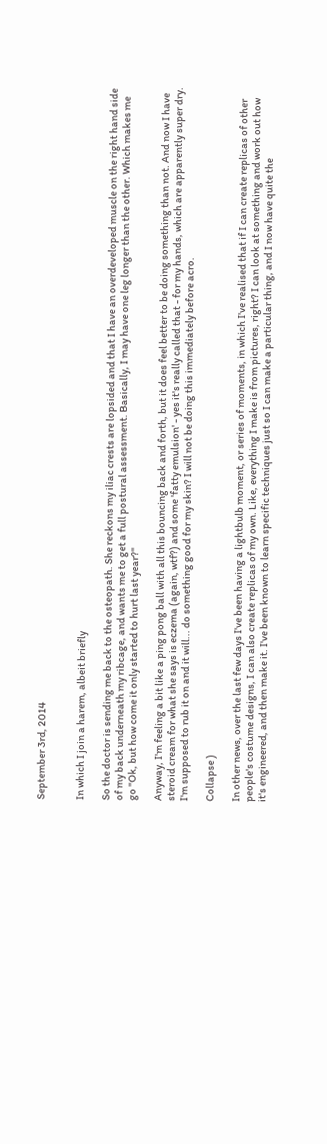September 3rd, 2014


In which I join a harem, albeit briefly

So the doctor is sending me back to the osteopath. She reckons my iliac crests are lopsided and that I have an overdeveloped muscle on the right hand side of my back underneath my ribcage, and wants me to get a full postural assessment. Basically, I may have one leg longer than the other. Which makes me go "Ok, but how come it only started to hurt last year?"

Anyway, I'm feeling a bit like a ping pong ball with all this bouncing back and forth, but it does feel better to be doing something than not. And now I have steroid cream for what she says is eczema (again, wtf?) and some 'fatty emulsion' - yes it's really called that - for my hands, which are apparently super dry. I'm supposed to rub it on and it will... do something good for my skin? I will not be doing this immediately before acro.

Collapse )

In other news, over the last few days I've been having a lightbulb moment, or series of moments, in which I've realised that if I can create replicas of other people's costume designs, I can also create replicas of my own. Like, everything I make is from pictures, right? I can look at something and work out how it's engineered, and then make it. I've been known to learn specific techniques just so I can make a particular thing, and I now have quite the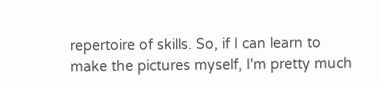repertoire of skills. So, if I can learn to make the pictures myself, I'm pretty much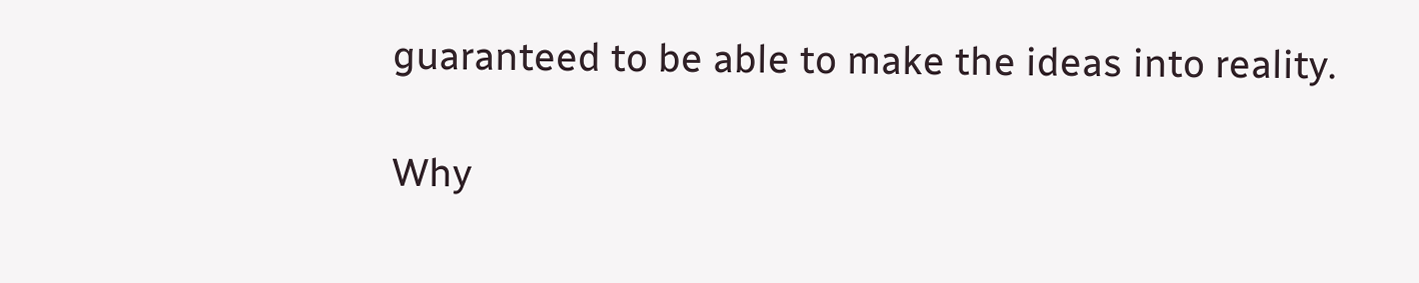guaranteed to be able to make the ideas into reality.

Why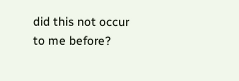did this not occur to me before?